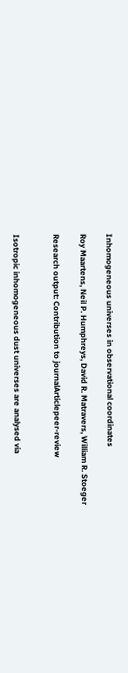Inhomogeneous universes in observational coordinates

Roy Maartens, Neil P. Humphreys, David R. Matravers, William R. Stoeger

Research output: Contribution to journalArticlepeer-review


Isotropic inhomogeneous dust universes are analysed via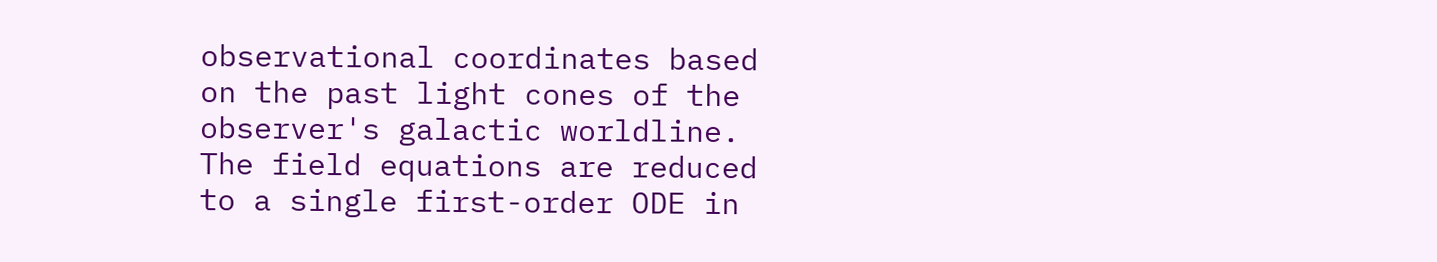observational coordinates based on the past light cones of the observer's galactic worldline. The field equations are reduced to a single first-order ODE in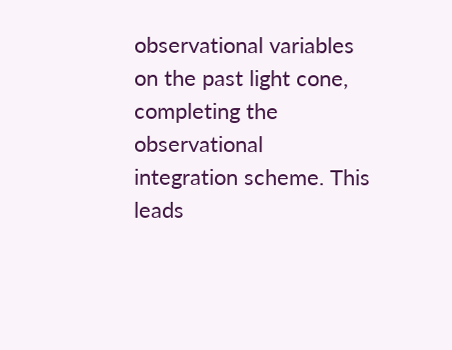observational variables on the past light cone, completing the observational integration scheme. This leads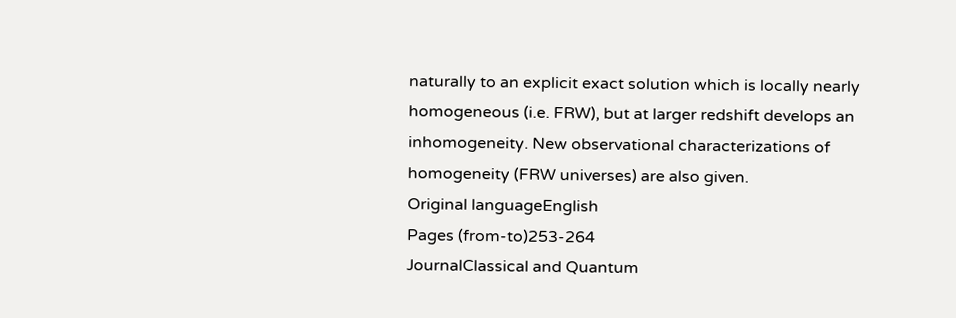naturally to an explicit exact solution which is locally nearly homogeneous (i.e. FRW), but at larger redshift develops an inhomogeneity. New observational characterizations of homogeneity (FRW universes) are also given.
Original languageEnglish
Pages (from-to)253-264
JournalClassical and Quantum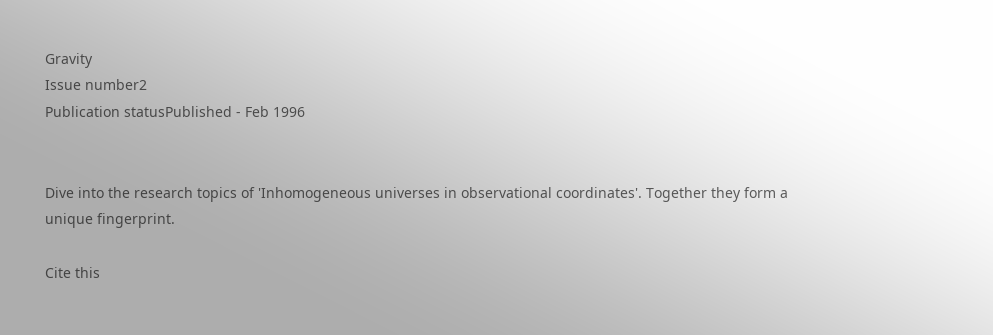Gravity
Issue number2
Publication statusPublished - Feb 1996


Dive into the research topics of 'Inhomogeneous universes in observational coordinates'. Together they form a unique fingerprint.

Cite this